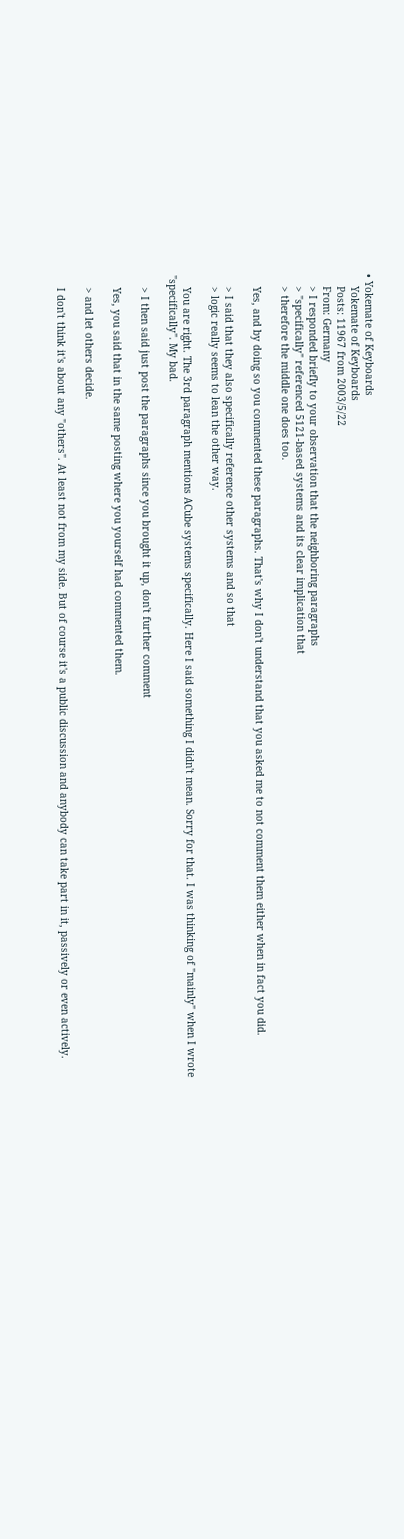• Yokemate of Keyboards
    Yokemate of Keyboards
    Posts: 11967 from 2003/5/22
    From: Germany
    > I responded briefly to your observation that the neighboring paragraphs
    > "specifically" referenced 5121-based systems and its clear implication that
    > therefore the middle one does too.

    Yes, and by doing so you commented these paragraphs. That's why I don't understand that you asked me to not comment them either when in fact you did.

    > I said that they also specifically reference other systems and so that
    > logic really seems to lean the other way.

    You are right. The 3rd paragraph mentions ACube systems specifically. Here I said something I didn't mean. Sorry for that. I was thinking of "mainly" when I wrote "specifically". My bad.

    > I then said just post the paragraphs since you brought it up, don't further comment

    Yes, you said that in the same posting where you yourself had commented them.

    > and let others decide.

    I don't think it's about any "others". At least not from my side. But of course it's a public discussion and anybody can take part in it, passively or even actively.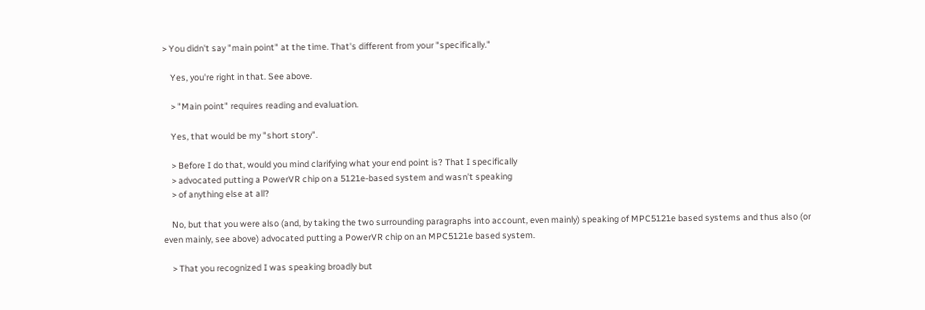> You didn't say "main point" at the time. That's different from your "specifically."

    Yes, you're right in that. See above.

    > "Main point" requires reading and evaluation.

    Yes, that would be my "short story".

    > Before I do that, would you mind clarifying what your end point is? That I specifically
    > advocated putting a PowerVR chip on a 5121e-based system and wasn't speaking
    > of anything else at all?

    No, but that you were also (and, by taking the two surrounding paragraphs into account, even mainly) speaking of MPC5121e based systems and thus also (or even mainly, see above) advocated putting a PowerVR chip on an MPC5121e based system.

    > That you recognized I was speaking broadly but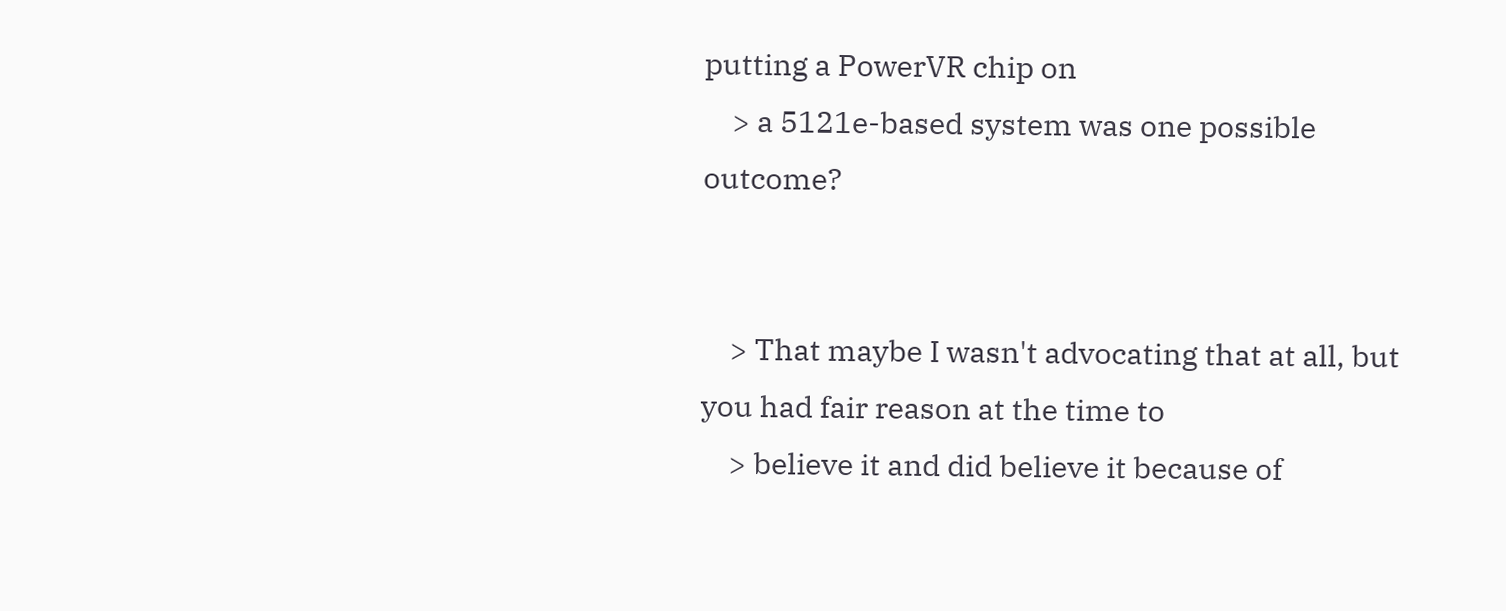putting a PowerVR chip on
    > a 5121e-based system was one possible outcome?


    > That maybe I wasn't advocating that at all, but you had fair reason at the time to
    > believe it and did believe it because of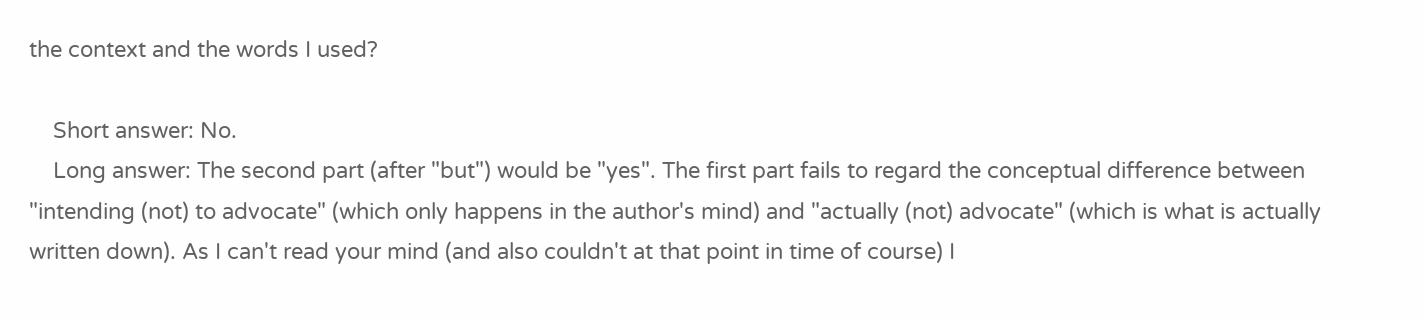the context and the words I used?

    Short answer: No.
    Long answer: The second part (after "but") would be "yes". The first part fails to regard the conceptual difference between "intending (not) to advocate" (which only happens in the author's mind) and "actually (not) advocate" (which is what is actually written down). As I can't read your mind (and also couldn't at that point in time of course) I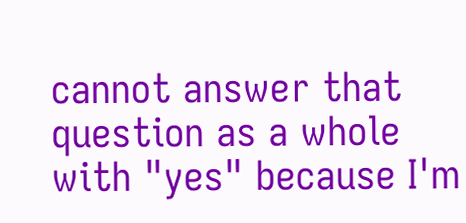cannot answer that question as a whole with "yes" because I'm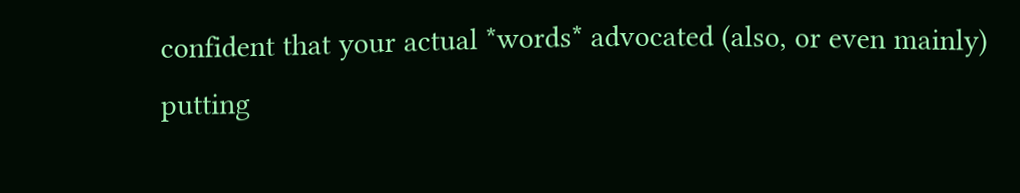confident that your actual *words* advocated (also, or even mainly) putting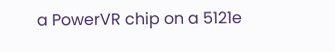a PowerVR chip on a 5121e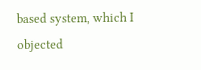based system, which I objected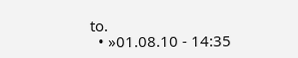to.
  • »01.08.10 - 14:35